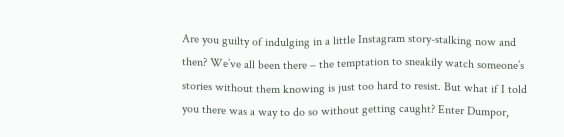Are you guilty of indulging in a little Instagram story-stalking now and then? We’ve all been there – the temptation to sneakily watch someone’s stories without them knowing is just too hard to resist. But what if I told you there was a way to do so without getting caught? Enter Dumpor,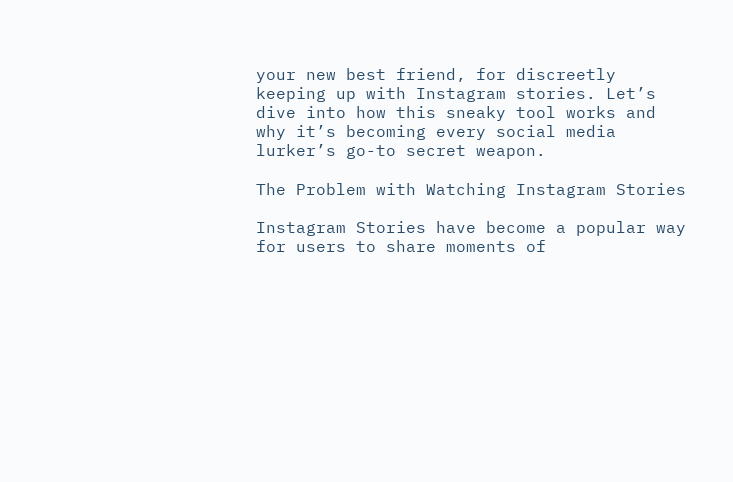your new best friend, for discreetly keeping up with Instagram stories. Let’s dive into how this sneaky tool works and why it’s becoming every social media lurker’s go-to secret weapon.

The Problem with Watching Instagram Stories

Instagram Stories have become a popular way for users to share moments of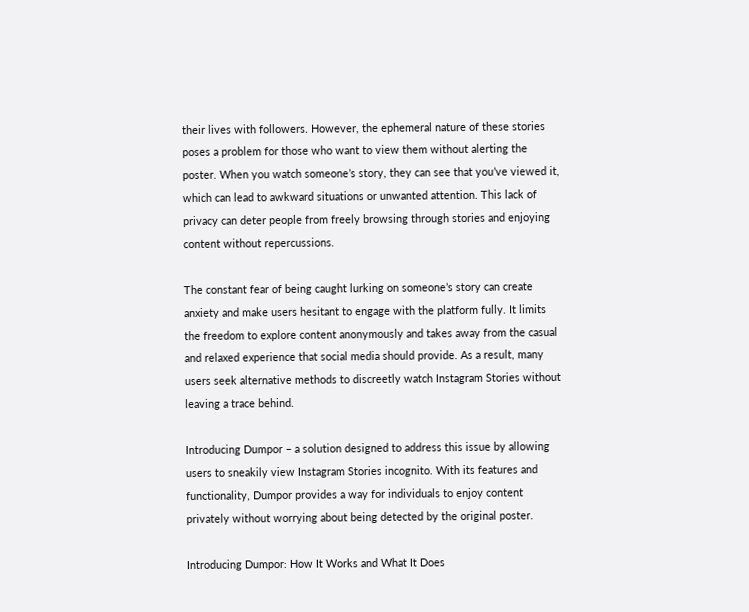their lives with followers. However, the ephemeral nature of these stories poses a problem for those who want to view them without alerting the poster. When you watch someone’s story, they can see that you’ve viewed it, which can lead to awkward situations or unwanted attention. This lack of privacy can deter people from freely browsing through stories and enjoying content without repercussions.

The constant fear of being caught lurking on someone’s story can create anxiety and make users hesitant to engage with the platform fully. It limits the freedom to explore content anonymously and takes away from the casual and relaxed experience that social media should provide. As a result, many users seek alternative methods to discreetly watch Instagram Stories without leaving a trace behind.

Introducing Dumpor – a solution designed to address this issue by allowing users to sneakily view Instagram Stories incognito. With its features and functionality, Dumpor provides a way for individuals to enjoy content privately without worrying about being detected by the original poster.

Introducing Dumpor: How It Works and What It Does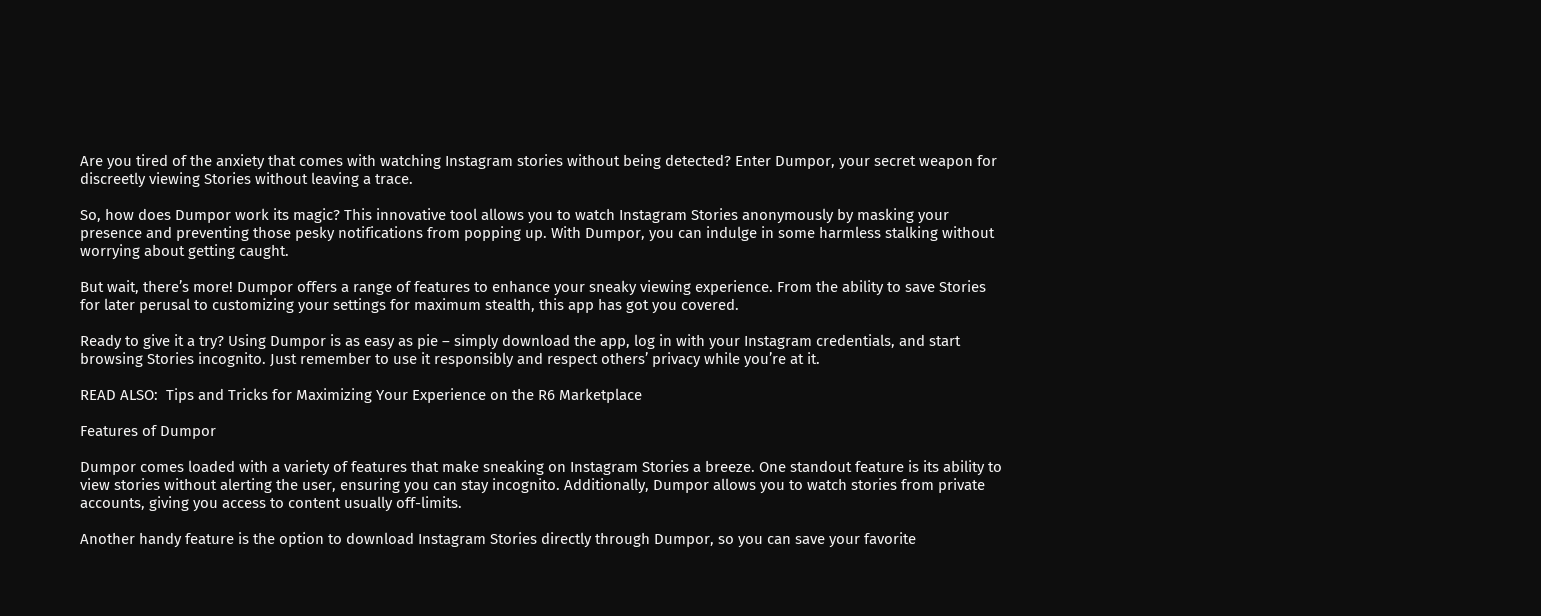Are you tired of the anxiety that comes with watching Instagram stories without being detected? Enter Dumpor, your secret weapon for discreetly viewing Stories without leaving a trace.

So, how does Dumpor work its magic? This innovative tool allows you to watch Instagram Stories anonymously by masking your presence and preventing those pesky notifications from popping up. With Dumpor, you can indulge in some harmless stalking without worrying about getting caught.

But wait, there’s more! Dumpor offers a range of features to enhance your sneaky viewing experience. From the ability to save Stories for later perusal to customizing your settings for maximum stealth, this app has got you covered.

Ready to give it a try? Using Dumpor is as easy as pie – simply download the app, log in with your Instagram credentials, and start browsing Stories incognito. Just remember to use it responsibly and respect others’ privacy while you’re at it.

READ ALSO:  Tips and Tricks for Maximizing Your Experience on the R6 Marketplace

Features of Dumpor

Dumpor comes loaded with a variety of features that make sneaking on Instagram Stories a breeze. One standout feature is its ability to view stories without alerting the user, ensuring you can stay incognito. Additionally, Dumpor allows you to watch stories from private accounts, giving you access to content usually off-limits.

Another handy feature is the option to download Instagram Stories directly through Dumpor, so you can save your favorite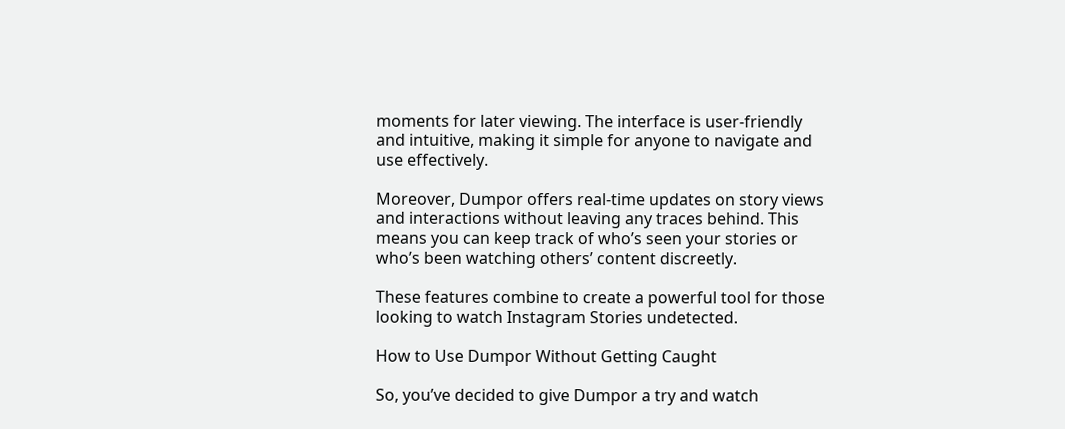moments for later viewing. The interface is user-friendly and intuitive, making it simple for anyone to navigate and use effectively.

Moreover, Dumpor offers real-time updates on story views and interactions without leaving any traces behind. This means you can keep track of who’s seen your stories or who’s been watching others’ content discreetly.

These features combine to create a powerful tool for those looking to watch Instagram Stories undetected.

How to Use Dumpor Without Getting Caught

So, you’ve decided to give Dumpor a try and watch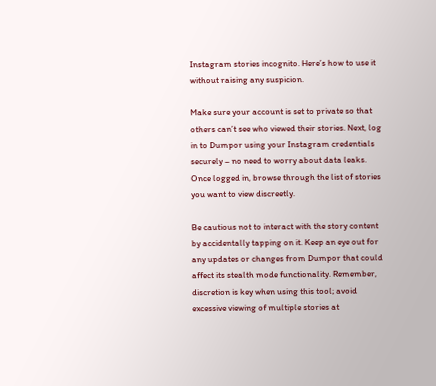Instagram stories incognito. Here’s how to use it without raising any suspicion.

Make sure your account is set to private so that others can’t see who viewed their stories. Next, log in to Dumpor using your Instagram credentials securely – no need to worry about data leaks. Once logged in, browse through the list of stories you want to view discreetly.

Be cautious not to interact with the story content by accidentally tapping on it. Keep an eye out for any updates or changes from Dumpor that could affect its stealth mode functionality. Remember, discretion is key when using this tool; avoid excessive viewing of multiple stories at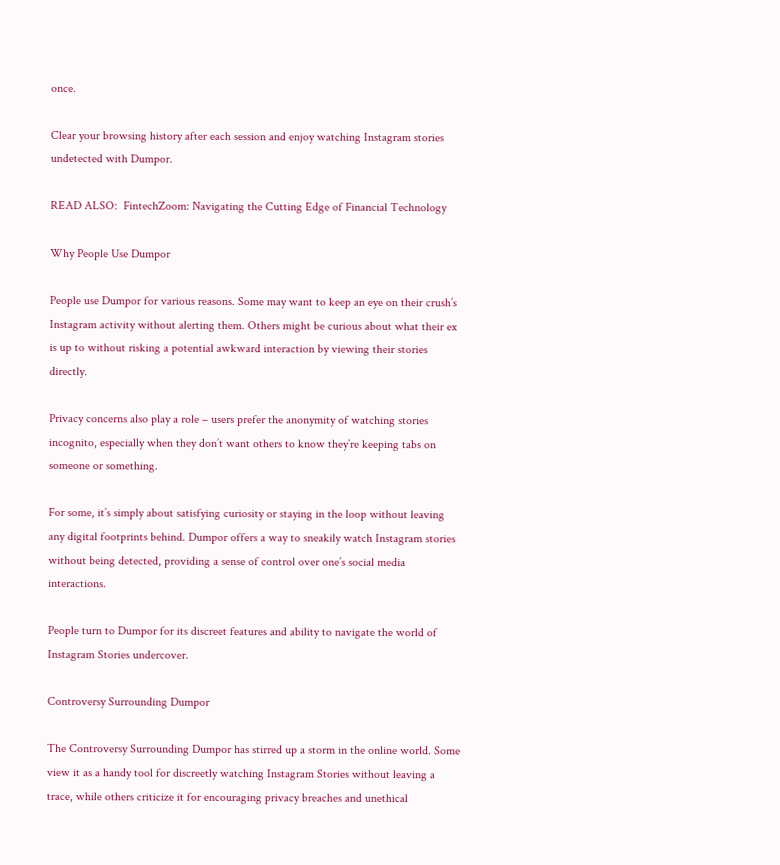once.

Clear your browsing history after each session and enjoy watching Instagram stories undetected with Dumpor.

READ ALSO:  FintechZoom: Navigating the Cutting Edge of Financial Technology

Why People Use Dumpor

People use Dumpor for various reasons. Some may want to keep an eye on their crush’s Instagram activity without alerting them. Others might be curious about what their ex is up to without risking a potential awkward interaction by viewing their stories directly.

Privacy concerns also play a role – users prefer the anonymity of watching stories incognito, especially when they don’t want others to know they’re keeping tabs on someone or something.

For some, it’s simply about satisfying curiosity or staying in the loop without leaving any digital footprints behind. Dumpor offers a way to sneakily watch Instagram stories without being detected, providing a sense of control over one’s social media interactions.

People turn to Dumpor for its discreet features and ability to navigate the world of Instagram Stories undercover.

Controversy Surrounding Dumpor

The Controversy Surrounding Dumpor has stirred up a storm in the online world. Some view it as a handy tool for discreetly watching Instagram Stories without leaving a trace, while others criticize it for encouraging privacy breaches and unethical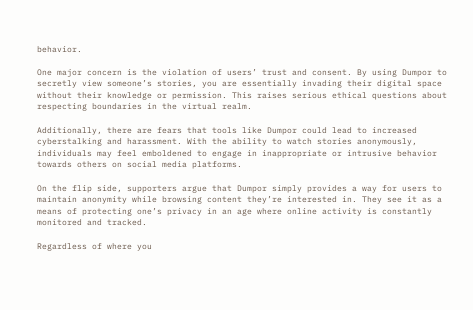behavior.

One major concern is the violation of users’ trust and consent. By using Dumpor to secretly view someone’s stories, you are essentially invading their digital space without their knowledge or permission. This raises serious ethical questions about respecting boundaries in the virtual realm.

Additionally, there are fears that tools like Dumpor could lead to increased cyberstalking and harassment. With the ability to watch stories anonymously, individuals may feel emboldened to engage in inappropriate or intrusive behavior towards others on social media platforms.

On the flip side, supporters argue that Dumpor simply provides a way for users to maintain anonymity while browsing content they’re interested in. They see it as a means of protecting one’s privacy in an age where online activity is constantly monitored and tracked.

Regardless of where you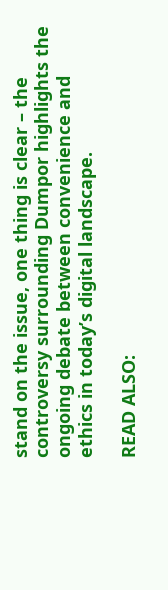stand on the issue, one thing is clear – the controversy surrounding Dumpor highlights the ongoing debate between convenience and ethics in today’s digital landscape.

READ ALSO: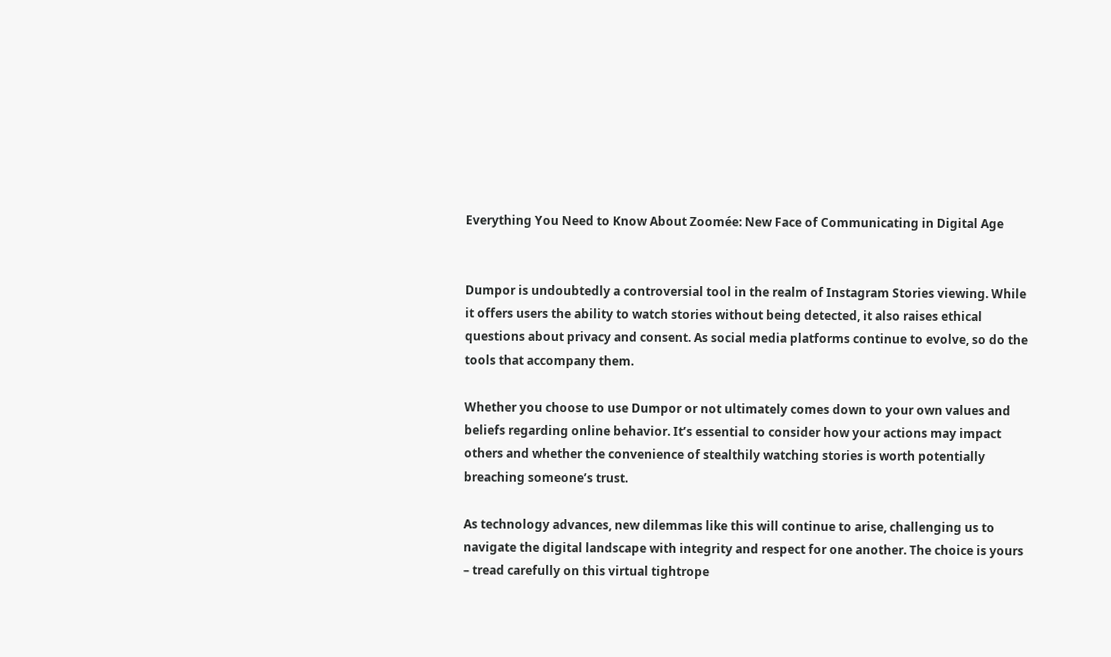Everything You Need to Know About Zoomée: New Face of Communicating in Digital Age


Dumpor is undoubtedly a controversial tool in the realm of Instagram Stories viewing. While it offers users the ability to watch stories without being detected, it also raises ethical questions about privacy and consent. As social media platforms continue to evolve, so do the tools that accompany them.

Whether you choose to use Dumpor or not ultimately comes down to your own values and beliefs regarding online behavior. It’s essential to consider how your actions may impact others and whether the convenience of stealthily watching stories is worth potentially breaching someone’s trust.

As technology advances, new dilemmas like this will continue to arise, challenging us to navigate the digital landscape with integrity and respect for one another. The choice is yours – tread carefully on this virtual tightrope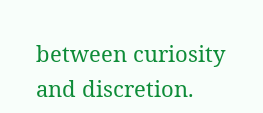between curiosity and discretion.